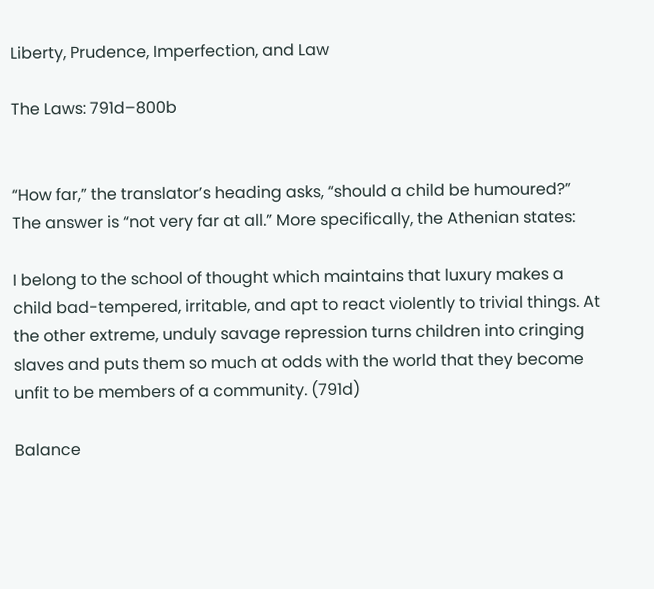Liberty, Prudence, Imperfection, and Law

The Laws: 791d–800b


“How far,” the translator’s heading asks, “should a child be humoured?” The answer is “not very far at all.” More specifically, the Athenian states:

I belong to the school of thought which maintains that luxury makes a child bad-tempered, irritable, and apt to react violently to trivial things. At the other extreme, unduly savage repression turns children into cringing slaves and puts them so much at odds with the world that they become unfit to be members of a community. (791d)

Balance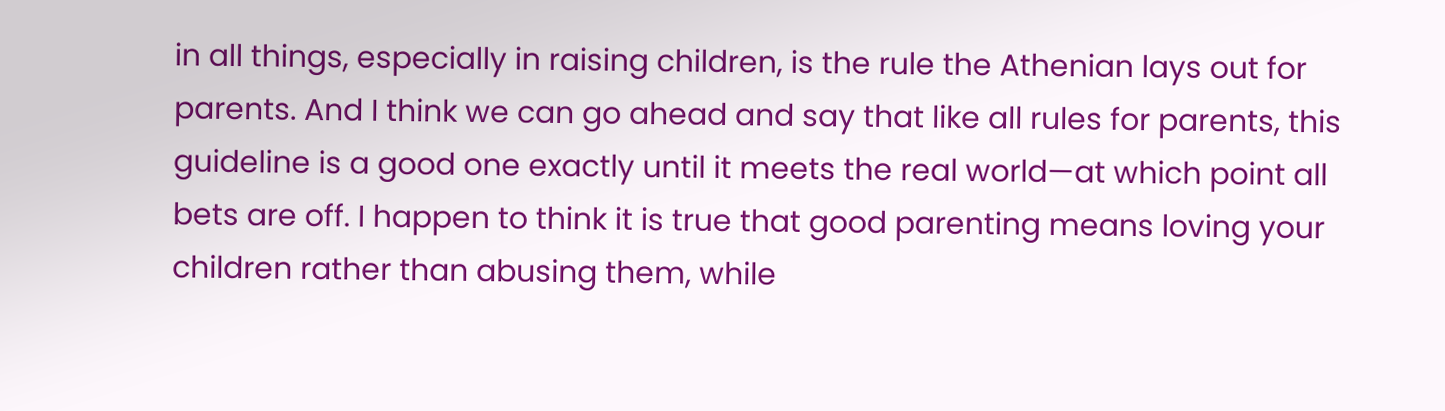in all things, especially in raising children, is the rule the Athenian lays out for parents. And I think we can go ahead and say that like all rules for parents, this guideline is a good one exactly until it meets the real world—at which point all bets are off. I happen to think it is true that good parenting means loving your children rather than abusing them, while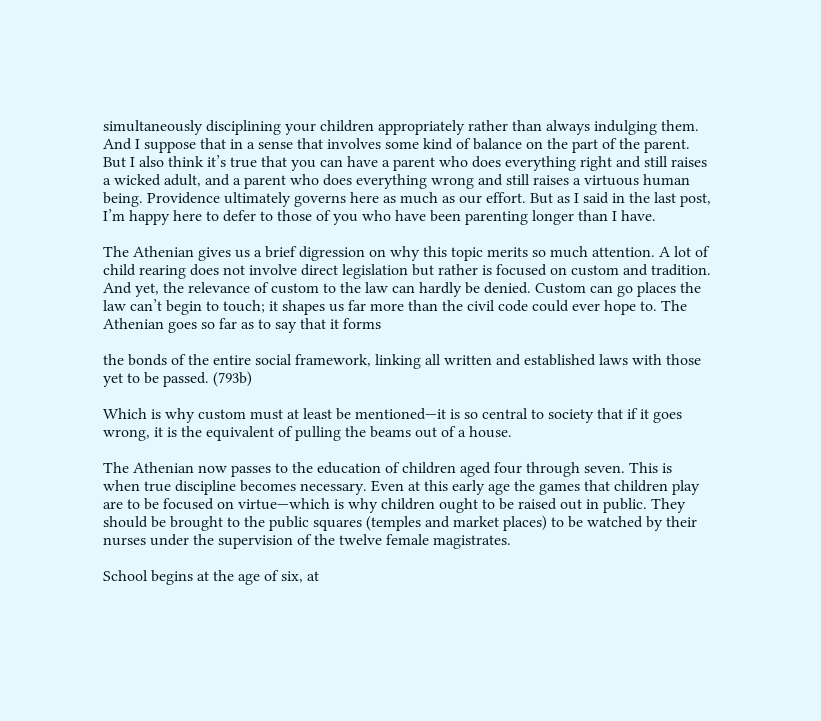simultaneously disciplining your children appropriately rather than always indulging them. And I suppose that in a sense that involves some kind of balance on the part of the parent. But I also think it’s true that you can have a parent who does everything right and still raises a wicked adult, and a parent who does everything wrong and still raises a virtuous human being. Providence ultimately governs here as much as our effort. But as I said in the last post, I’m happy here to defer to those of you who have been parenting longer than I have.

The Athenian gives us a brief digression on why this topic merits so much attention. A lot of child rearing does not involve direct legislation but rather is focused on custom and tradition. And yet, the relevance of custom to the law can hardly be denied. Custom can go places the law can’t begin to touch; it shapes us far more than the civil code could ever hope to. The Athenian goes so far as to say that it forms

the bonds of the entire social framework, linking all written and established laws with those yet to be passed. (793b)

Which is why custom must at least be mentioned—it is so central to society that if it goes wrong, it is the equivalent of pulling the beams out of a house.

The Athenian now passes to the education of children aged four through seven. This is when true discipline becomes necessary. Even at this early age the games that children play are to be focused on virtue—which is why children ought to be raised out in public. They should be brought to the public squares (temples and market places) to be watched by their nurses under the supervision of the twelve female magistrates.

School begins at the age of six, at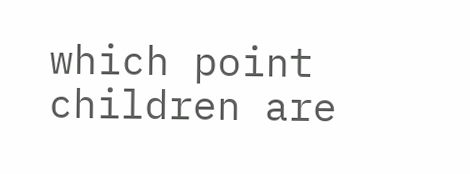which point children are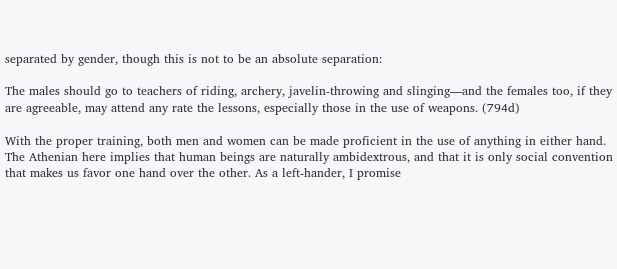separated by gender, though this is not to be an absolute separation:

The males should go to teachers of riding, archery, javelin-throwing and slinging—and the females too, if they are agreeable, may attend any rate the lessons, especially those in the use of weapons. (794d)

With the proper training, both men and women can be made proficient in the use of anything in either hand. The Athenian here implies that human beings are naturally ambidextrous, and that it is only social convention that makes us favor one hand over the other. As a left-hander, I promise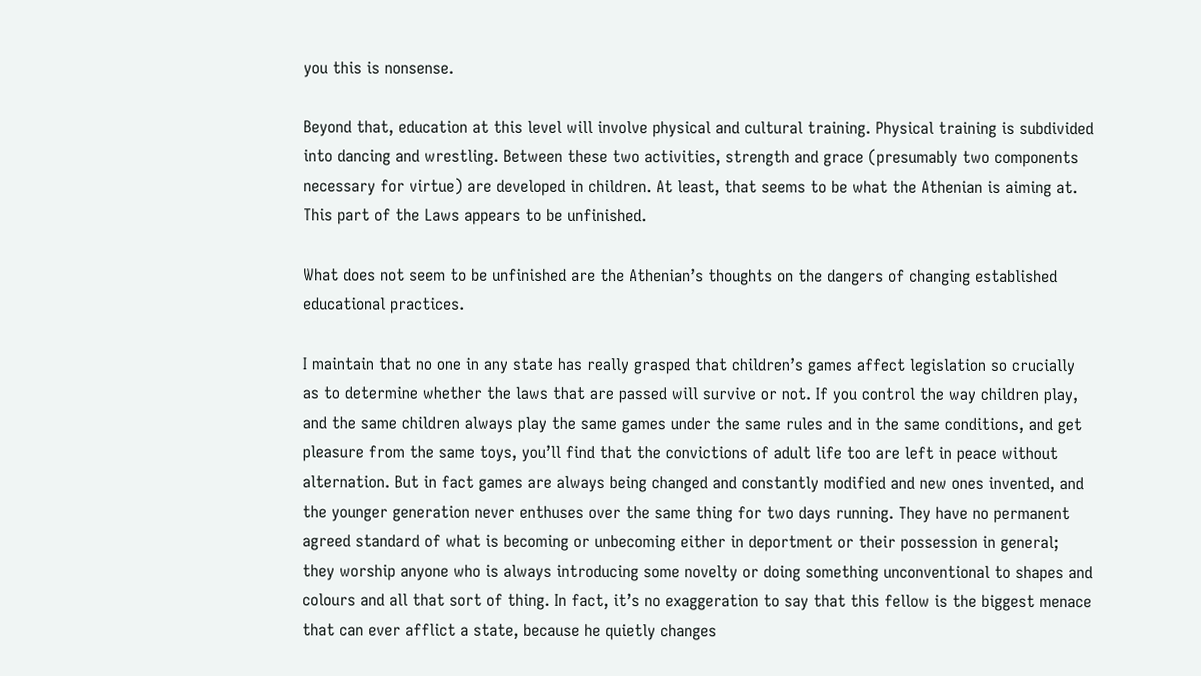you this is nonsense.

Beyond that, education at this level will involve physical and cultural training. Physical training is subdivided into dancing and wrestling. Between these two activities, strength and grace (presumably two components necessary for virtue) are developed in children. At least, that seems to be what the Athenian is aiming at. This part of the Laws appears to be unfinished.

What does not seem to be unfinished are the Athenian’s thoughts on the dangers of changing established educational practices.

I maintain that no one in any state has really grasped that children’s games affect legislation so crucially as to determine whether the laws that are passed will survive or not. If you control the way children play, and the same children always play the same games under the same rules and in the same conditions, and get pleasure from the same toys, you’ll find that the convictions of adult life too are left in peace without alternation. But in fact games are always being changed and constantly modified and new ones invented, and the younger generation never enthuses over the same thing for two days running. They have no permanent agreed standard of what is becoming or unbecoming either in deportment or their possession in general; they worship anyone who is always introducing some novelty or doing something unconventional to shapes and colours and all that sort of thing. In fact, it’s no exaggeration to say that this fellow is the biggest menace that can ever afflict a state, because he quietly changes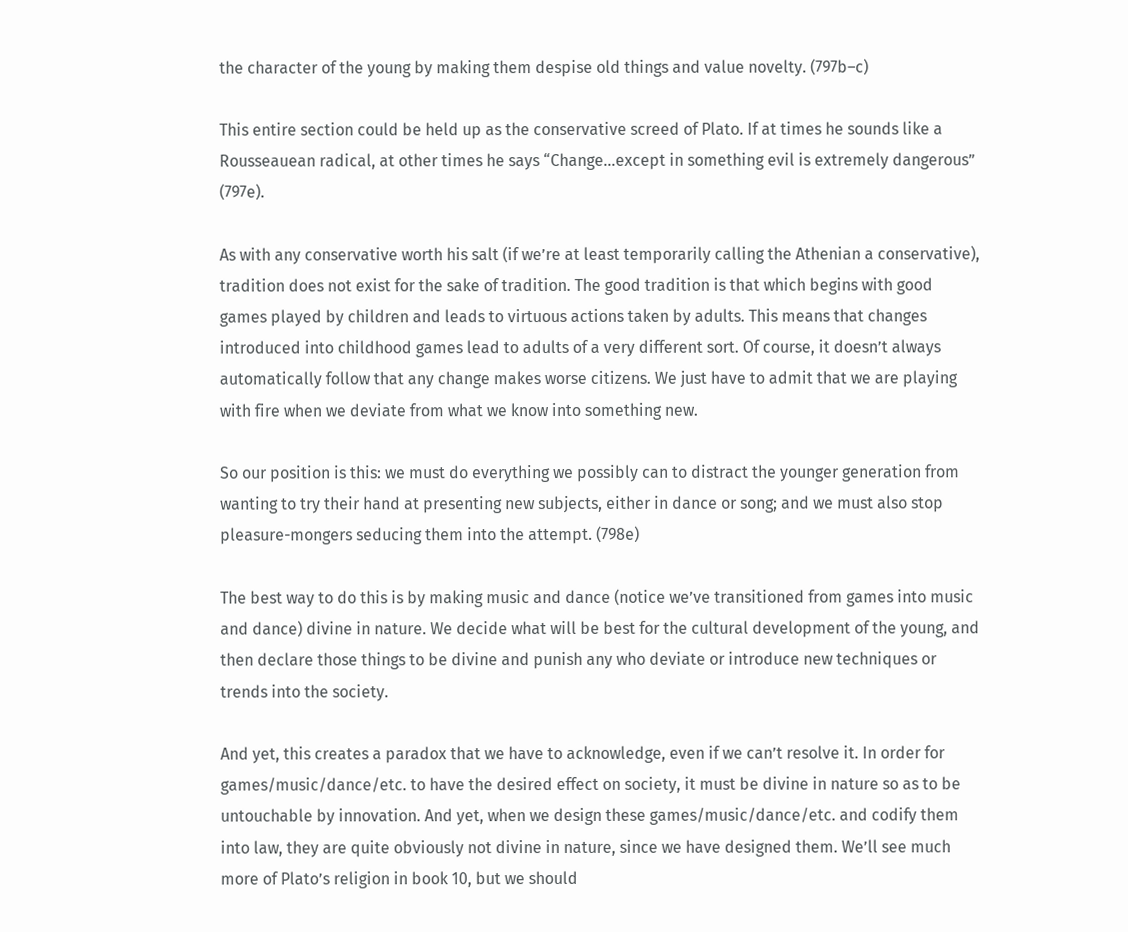the character of the young by making them despise old things and value novelty. (797b–c)

This entire section could be held up as the conservative screed of Plato. If at times he sounds like a Rousseauean radical, at other times he says “Change…except in something evil is extremely dangerous” (797e).

As with any conservative worth his salt (if we’re at least temporarily calling the Athenian a conservative), tradition does not exist for the sake of tradition. The good tradition is that which begins with good games played by children and leads to virtuous actions taken by adults. This means that changes introduced into childhood games lead to adults of a very different sort. Of course, it doesn’t always automatically follow that any change makes worse citizens. We just have to admit that we are playing with fire when we deviate from what we know into something new.

So our position is this: we must do everything we possibly can to distract the younger generation from wanting to try their hand at presenting new subjects, either in dance or song; and we must also stop pleasure-mongers seducing them into the attempt. (798e)

The best way to do this is by making music and dance (notice we’ve transitioned from games into music and dance) divine in nature. We decide what will be best for the cultural development of the young, and then declare those things to be divine and punish any who deviate or introduce new techniques or trends into the society.

And yet, this creates a paradox that we have to acknowledge, even if we can’t resolve it. In order for games/music/dance/etc. to have the desired effect on society, it must be divine in nature so as to be untouchable by innovation. And yet, when we design these games/music/dance/etc. and codify them into law, they are quite obviously not divine in nature, since we have designed them. We’ll see much more of Plato’s religion in book 10, but we should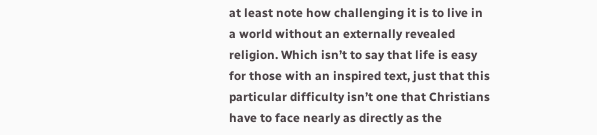at least note how challenging it is to live in a world without an externally revealed religion. Which isn’t to say that life is easy for those with an inspired text, just that this particular difficulty isn’t one that Christians have to face nearly as directly as the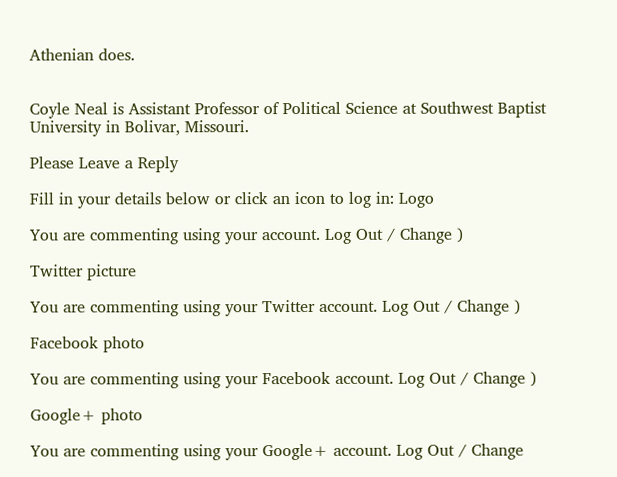Athenian does.


Coyle Neal is Assistant Professor of Political Science at Southwest Baptist University in Bolivar, Missouri.

Please Leave a Reply

Fill in your details below or click an icon to log in: Logo

You are commenting using your account. Log Out / Change )

Twitter picture

You are commenting using your Twitter account. Log Out / Change )

Facebook photo

You are commenting using your Facebook account. Log Out / Change )

Google+ photo

You are commenting using your Google+ account. Log Out / Change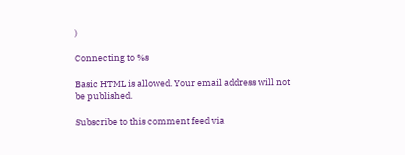)

Connecting to %s

Basic HTML is allowed. Your email address will not be published.

Subscribe to this comment feed via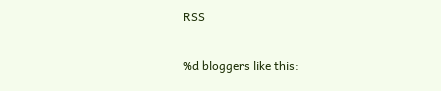RSS

%d bloggers like this: